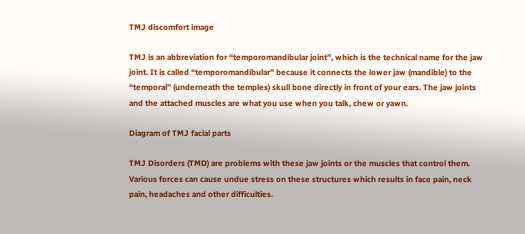TMJ discomfort image

TMJ is an abbreviation for “temporomandibular joint”, which is the technical name for the jaw joint. It is called “temporomandibular” because it connects the lower jaw (mandible) to the “temporal” (underneath the temples) skull bone directly in front of your ears. The jaw joints and the attached muscles are what you use when you talk, chew or yawn.

Diagram of TMJ facial parts

TMJ Disorders (TMD) are problems with these jaw joints or the muscles that control them. Various forces can cause undue stress on these structures which results in face pain, neck pain, headaches and other difficulties.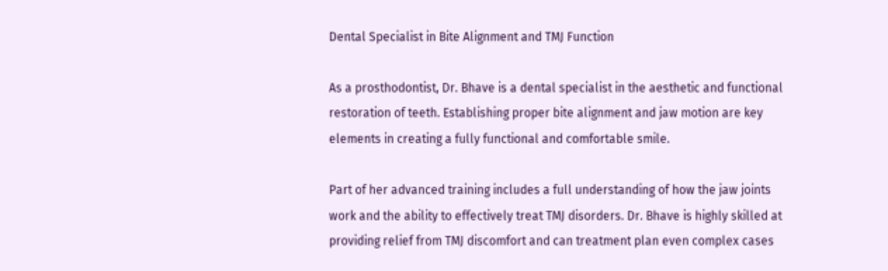Dental Specialist in Bite Alignment and TMJ Function

As a prosthodontist, Dr. Bhave is a dental specialist in the aesthetic and functional restoration of teeth. Establishing proper bite alignment and jaw motion are key elements in creating a fully functional and comfortable smile.

Part of her advanced training includes a full understanding of how the jaw joints work and the ability to effectively treat TMJ disorders. Dr. Bhave is highly skilled at providing relief from TMJ discomfort and can treatment plan even complex cases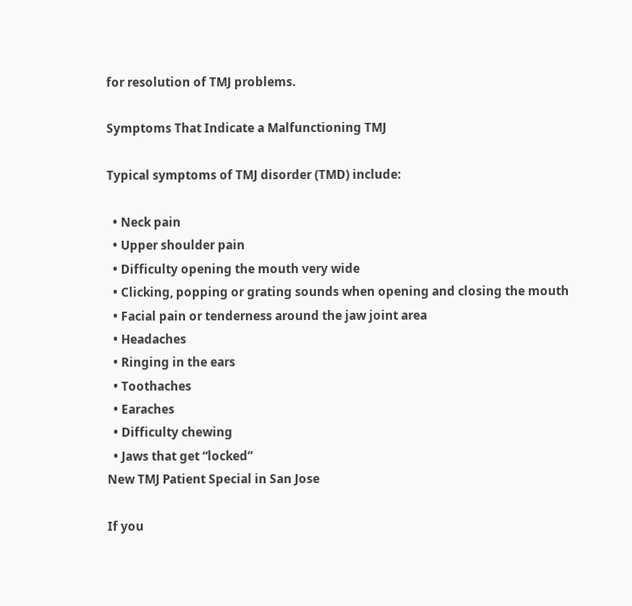for resolution of TMJ problems.

Symptoms That Indicate a Malfunctioning TMJ

Typical symptoms of TMJ disorder (TMD) include:

  • Neck pain
  • Upper shoulder pain
  • Difficulty opening the mouth very wide
  • Clicking, popping or grating sounds when opening and closing the mouth
  • Facial pain or tenderness around the jaw joint area
  • Headaches
  • Ringing in the ears
  • Toothaches
  • Earaches
  • Difficulty chewing
  • Jaws that get “locked”
New TMJ Patient Special in San Jose

If you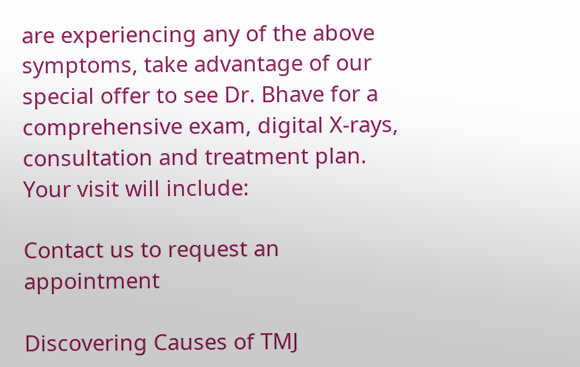are experiencing any of the above symptoms, take advantage of our special offer to see Dr. Bhave for a comprehensive exam, digital X-rays, consultation and treatment plan. Your visit will include:

Contact us to request an appointment

Discovering Causes of TMJ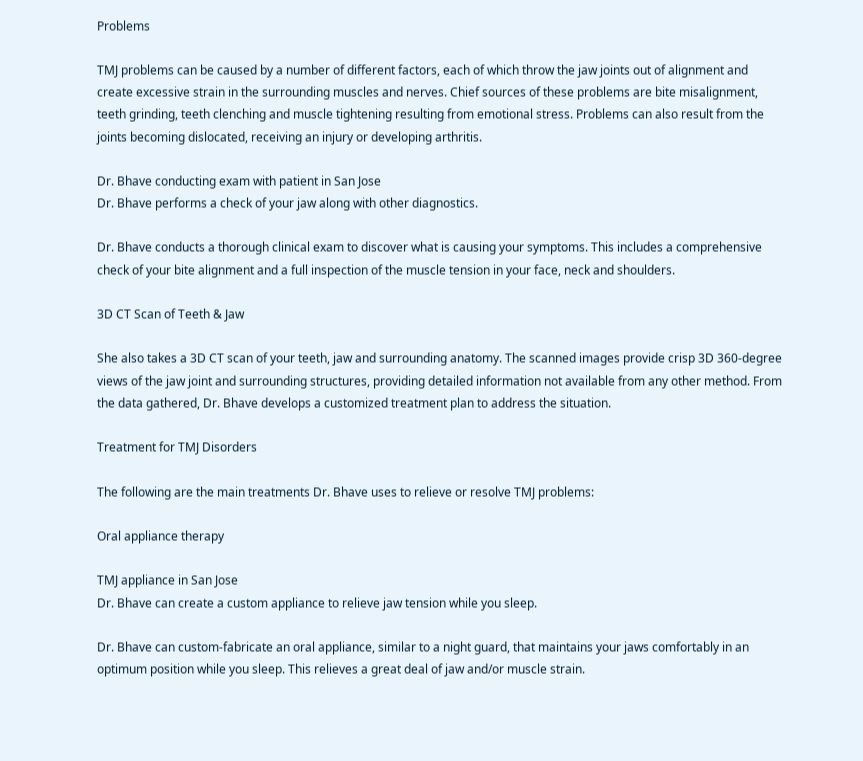Problems

TMJ problems can be caused by a number of different factors, each of which throw the jaw joints out of alignment and create excessive strain in the surrounding muscles and nerves. Chief sources of these problems are bite misalignment, teeth grinding, teeth clenching and muscle tightening resulting from emotional stress. Problems can also result from the joints becoming dislocated, receiving an injury or developing arthritis.

Dr. Bhave conducting exam with patient in San Jose
Dr. Bhave performs a check of your jaw along with other diagnostics.

Dr. Bhave conducts a thorough clinical exam to discover what is causing your symptoms. This includes a comprehensive check of your bite alignment and a full inspection of the muscle tension in your face, neck and shoulders.

3D CT Scan of Teeth & Jaw

She also takes a 3D CT scan of your teeth, jaw and surrounding anatomy. The scanned images provide crisp 3D 360-degree views of the jaw joint and surrounding structures, providing detailed information not available from any other method. From the data gathered, Dr. Bhave develops a customized treatment plan to address the situation.

Treatment for TMJ Disorders

The following are the main treatments Dr. Bhave uses to relieve or resolve TMJ problems:

Oral appliance therapy

TMJ appliance in San Jose
Dr. Bhave can create a custom appliance to relieve jaw tension while you sleep.

Dr. Bhave can custom-fabricate an oral appliance, similar to a night guard, that maintains your jaws comfortably in an optimum position while you sleep. This relieves a great deal of jaw and/or muscle strain.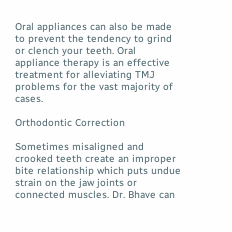Oral appliances can also be made to prevent the tendency to grind or clench your teeth. Oral appliance therapy is an effective treatment for alleviating TMJ problems for the vast majority of cases.

Orthodontic Correction

Sometimes misaligned and crooked teeth create an improper bite relationship which puts undue strain on the jaw joints or connected muscles. Dr. Bhave can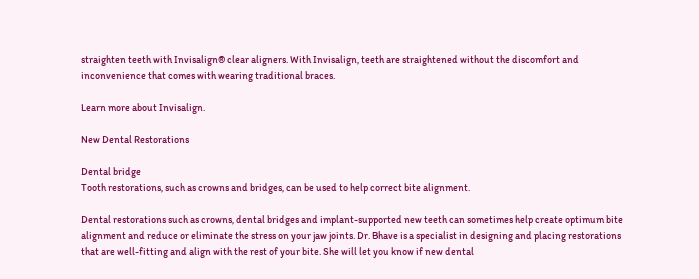straighten teeth with Invisalign® clear aligners. With Invisalign, teeth are straightened without the discomfort and inconvenience that comes with wearing traditional braces.

Learn more about Invisalign.

New Dental Restorations

Dental bridge
Tooth restorations, such as crowns and bridges, can be used to help correct bite alignment.

Dental restorations such as crowns, dental bridges and implant-supported new teeth can sometimes help create optimum bite alignment and reduce or eliminate the stress on your jaw joints. Dr. Bhave is a specialist in designing and placing restorations that are well-fitting and align with the rest of your bite. She will let you know if new dental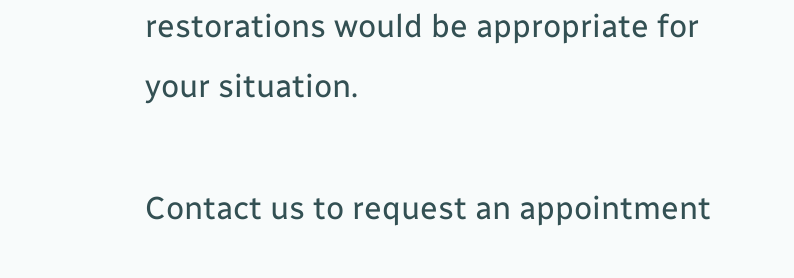restorations would be appropriate for your situation.

Contact us to request an appointment